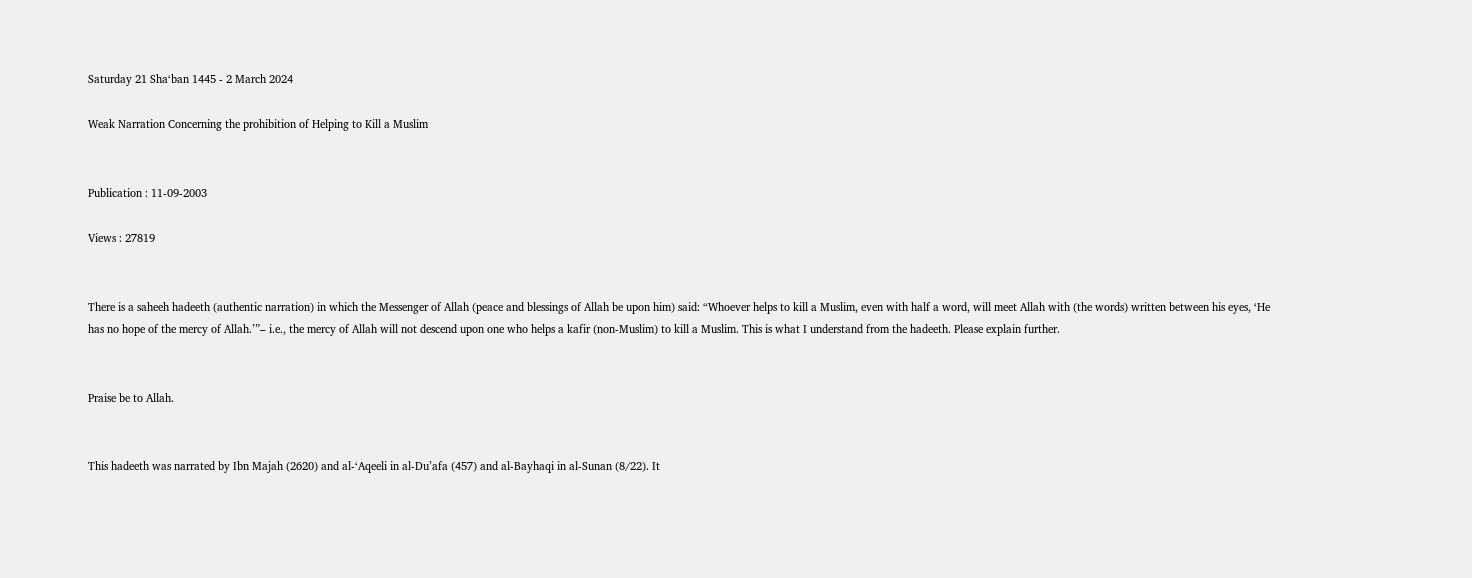Saturday 21 Sha‘ban 1445 - 2 March 2024

Weak Narration Concerning the prohibition of Helping to Kill a Muslim


Publication : 11-09-2003

Views : 27819


There is a saheeh hadeeth (authentic narration) in which the Messenger of Allah (peace and blessings of Allah be upon him) said: “Whoever helps to kill a Muslim, even with half a word, will meet Allah with (the words) written between his eyes, ‘He has no hope of the mercy of Allah.’”– i.e., the mercy of Allah will not descend upon one who helps a kafir (non-Muslim) to kill a Muslim. This is what I understand from the hadeeth. Please explain further.


Praise be to Allah.


This hadeeth was narrated by Ibn Majah (2620) and al-‘Aqeeli in al-Du’afa (457) and al-Bayhaqi in al-Sunan (8/22). It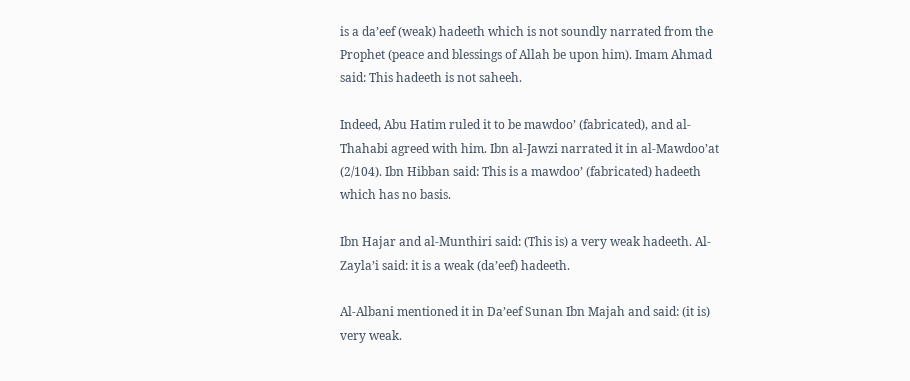is a da’eef (weak) hadeeth which is not soundly narrated from the Prophet (peace and blessings of Allah be upon him). Imam Ahmad said: This hadeeth is not saheeh.

Indeed, Abu Hatim ruled it to be mawdoo’ (fabricated), and al-Thahabi agreed with him. Ibn al-Jawzi narrated it in al-Mawdoo’at (2/104). Ibn Hibban said: This is a mawdoo’ (fabricated) hadeeth which has no basis.

Ibn Hajar and al-Munthiri said: (This is) a very weak hadeeth. Al-Zayla’i said: it is a weak (da’eef) hadeeth.

Al-Albani mentioned it in Da’eef Sunan Ibn Majah and said: (it is) very weak.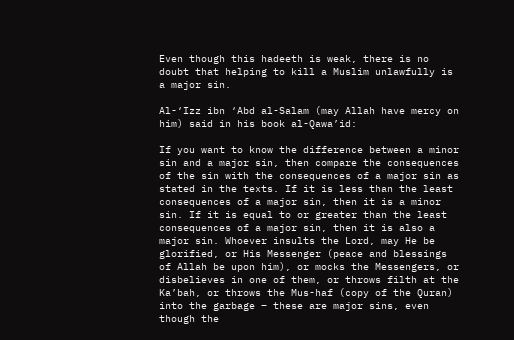Even though this hadeeth is weak, there is no doubt that helping to kill a Muslim unlawfully is a major sin.

Al-‘Izz ibn ‘Abd al-Salam (may Allah have mercy on him) said in his book al-Qawa’id:

If you want to know the difference between a minor sin and a major sin, then compare the consequences of the sin with the consequences of a major sin as stated in the texts. If it is less than the least consequences of a major sin, then it is a minor sin. If it is equal to or greater than the least consequences of a major sin, then it is also a major sin. Whoever insults the Lord, may He be glorified, or His Messenger (peace and blessings of Allah be upon him), or mocks the Messengers, or disbelieves in one of them, or throws filth at the Ka’bah, or throws the Mus-haf (copy of the Quran)  into the garbage – these are major sins, even though the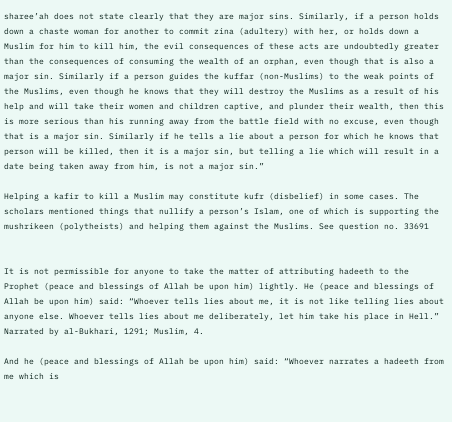sharee’ah does not state clearly that they are major sins. Similarly, if a person holds down a chaste woman for another to commit zina (adultery) with her, or holds down a Muslim for him to kill him, the evil consequences of these acts are undoubtedly greater than the consequences of consuming the wealth of an orphan, even though that is also a major sin. Similarly if a person guides the kuffar (non-Muslims) to the weak points of the Muslims, even though he knows that they will destroy the Muslims as a result of his help and will take their women and children captive, and plunder their wealth, then this is more serious than his running away from the battle field with no excuse, even though that is a major sin. Similarly if he tells a lie about a person for which he knows that person will be killed, then it is a major sin, but telling a lie which will result in a date being taken away from him, is not a major sin.”

Helping a kafir to kill a Muslim may constitute kufr (disbelief) in some cases. The scholars mentioned things that nullify a person’s Islam, one of which is supporting the mushrikeen (polytheists) and helping them against the Muslims. See question no. 33691


It is not permissible for anyone to take the matter of attributing hadeeth to the Prophet (peace and blessings of Allah be upon him) lightly. He (peace and blessings of Allah be upon him) said: “Whoever tells lies about me, it is not like telling lies about anyone else. Whoever tells lies about me deliberately, let him take his place in Hell.” Narrated by al-Bukhari, 1291; Muslim, 4.

And he (peace and blessings of Allah be upon him) said: “Whoever narrates a hadeeth from me which is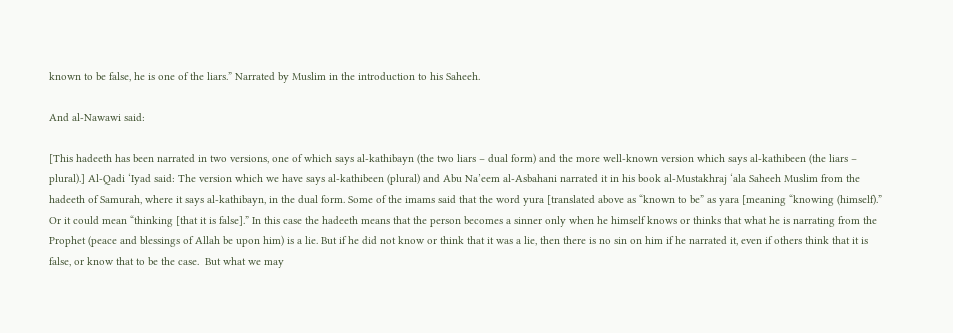known to be false, he is one of the liars.” Narrated by Muslim in the introduction to his Saheeh.

And al-Nawawi said:

[This hadeeth has been narrated in two versions, one of which says al-kathibayn (the two liars – dual form) and the more well-known version which says al-kathibeen (the liars – plural).] Al-Qadi ‘Iyad said: The version which we have says al-kathibeen (plural) and Abu Na’eem al-Asbahani narrated it in his book al-Mustakhraj ‘ala Saheeh Muslim from the hadeeth of Samurah, where it says al-kathibayn, in the dual form. Some of the imams said that the word yura [translated above as “known to be” as yara [meaning “knowing (himself).” Or it could mean “thinking [that it is false].” In this case the hadeeth means that the person becomes a sinner only when he himself knows or thinks that what he is narrating from the Prophet (peace and blessings of Allah be upon him) is a lie. But if he did not know or think that it was a lie, then there is no sin on him if he narrated it, even if others think that it is false, or know that to be the case.  But what we may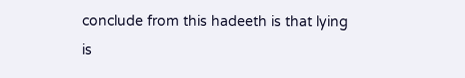conclude from this hadeeth is that lying is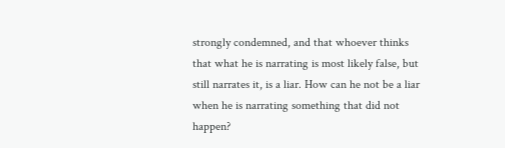strongly condemned, and that whoever thinks that what he is narrating is most likely false, but still narrates it, is a liar. How can he not be a liar when he is narrating something that did not happen?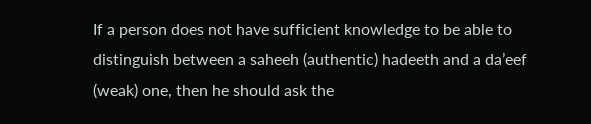If a person does not have sufficient knowledge to be able to distinguish between a saheeh (authentic) hadeeth and a da’eef (weak) one, then he should ask the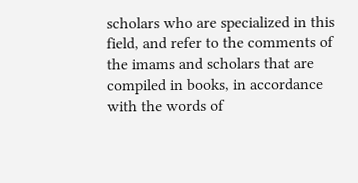scholars who are specialized in this field, and refer to the comments of the imams and scholars that are compiled in books, in accordance with the words of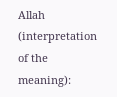Allah (interpretation of the meaning):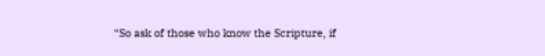“So ask of those who know the Scripture, if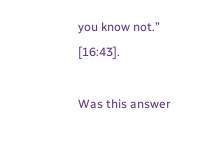you know not.” [16:43].

Was this answer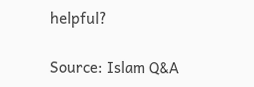helpful?

Source: Islam Q&A